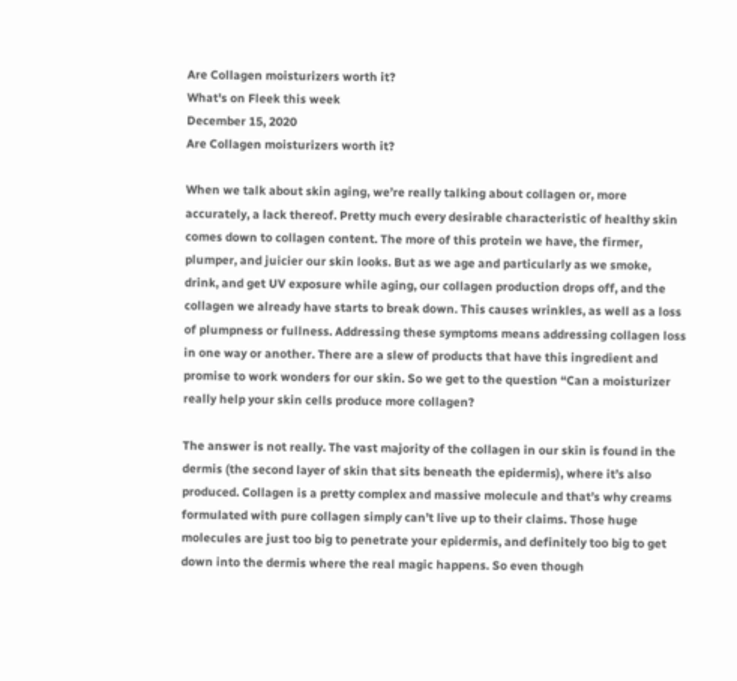Are Collagen moisturizers worth it?
What's on Fleek this week
December 15, 2020
Are Collagen moisturizers worth it?

When we talk about skin aging, we’re really talking about collagen or, more accurately, a lack thereof. Pretty much every desirable characteristic of healthy skin comes down to collagen content. The more of this protein we have, the firmer, plumper, and juicier our skin looks. But as we age and particularly as we smoke, drink, and get UV exposure while aging, our collagen production drops off, and the collagen we already have starts to break down. This causes wrinkles, as well as a loss of plumpness or fullness. Addressing these symptoms means addressing collagen loss in one way or another. There are a slew of products that have this ingredient and promise to work wonders for our skin. So we get to the question “Can a moisturizer really help your skin cells produce more collagen?

The answer is not really. The vast majority of the collagen in our skin is found in the dermis (the second layer of skin that sits beneath the epidermis), where it’s also produced. Collagen is a pretty complex and massive molecule and that’s why creams formulated with pure collagen simply can’t live up to their claims. Those huge molecules are just too big to penetrate your epidermis, and definitely too big to get down into the dermis where the real magic happens. So even though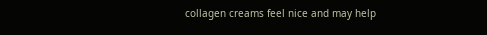collagen creams feel nice and may help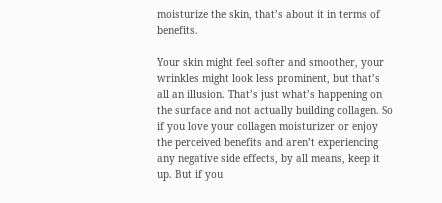moisturize the skin, that’s about it in terms of benefits.

Your skin might feel softer and smoother, your wrinkles might look less prominent, but that’s all an illusion. That’s just what’s happening on the surface and not actually building collagen. So if you love your collagen moisturizer or enjoy the perceived benefits and aren’t experiencing any negative side effects, by all means, keep it up. But if you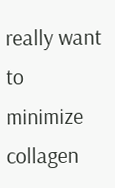really want to minimize collagen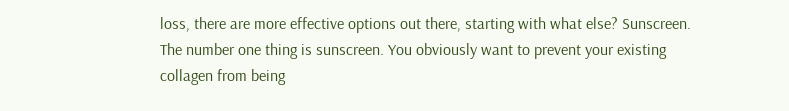loss, there are more effective options out there, starting with what else? Sunscreen. The number one thing is sunscreen. You obviously want to prevent your existing collagen from being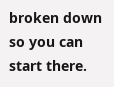broken down so you can start there.